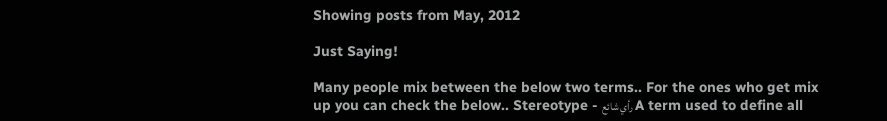Showing posts from May, 2012

Just Saying!

Many people mix between the below two terms.. For the ones who get mix up you can check the below.. Stereotype - رأي شائع A term used to define all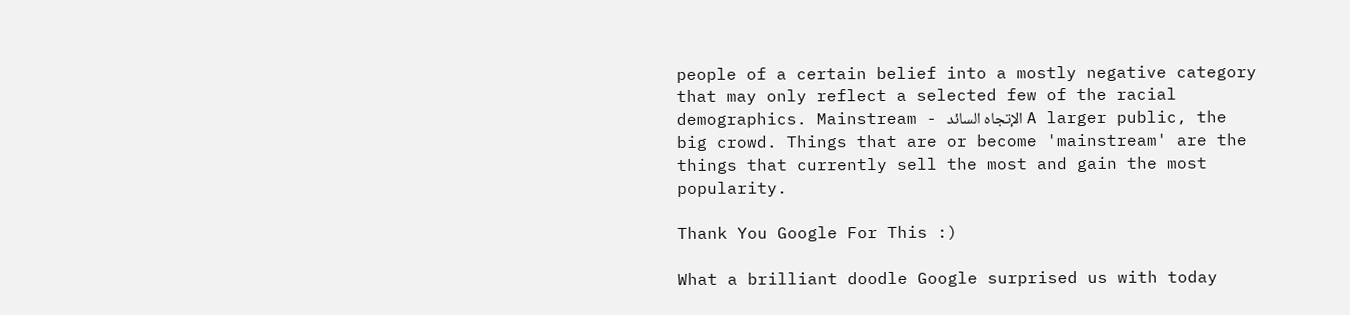people of a certain belief into a mostly negative category that may only reflect a selected few of the racial demographics. Mainstream - الإتجاه السائد A larger public, the big crowd. Things that are or become 'mainstream' are the things that currently sell the most and gain the most popularity.

Thank You Google For This :)

What a brilliant doodle Google surprised us with today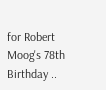for Robert Moog's 78th Birthday ..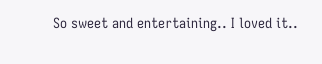So sweet and entertaining.. I loved it..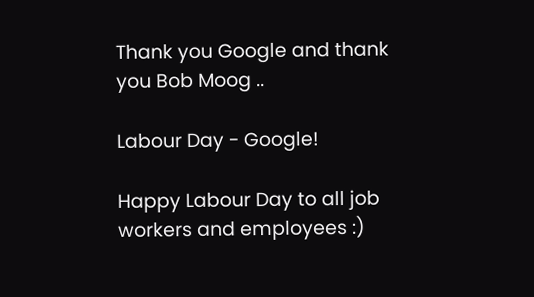Thank you Google and thank you Bob Moog ..

Labour Day - Google!

Happy Labour Day to all job workers and employees :)